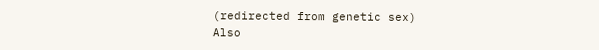(redirected from genetic sex)
Also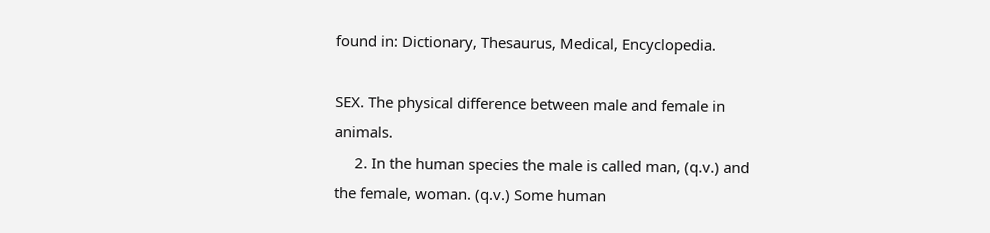found in: Dictionary, Thesaurus, Medical, Encyclopedia.

SEX. The physical difference between male and female in animals.
     2. In the human species the male is called man, (q.v.) and the female, woman. (q.v.) Some human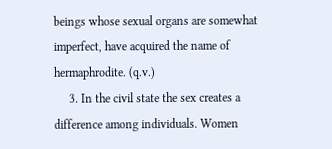beings whose sexual organs are somewhat imperfect, have acquired the name of hermaphrodite. (q.v.)
     3. In the civil state the sex creates a difference among individuals. Women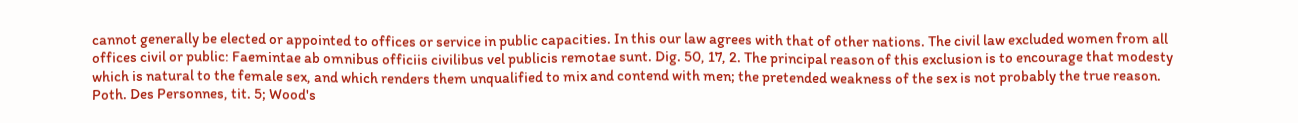cannot generally be elected or appointed to offices or service in public capacities. In this our law agrees with that of other nations. The civil law excluded women from all offices civil or public: Faemintae ab omnibus officiis civilibus vel publicis remotae sunt. Dig. 50, 17, 2. The principal reason of this exclusion is to encourage that modesty which is natural to the female sex, and which renders them unqualified to mix and contend with men; the pretended weakness of the sex is not probably the true reason. Poth. Des Personnes, tit. 5; Wood's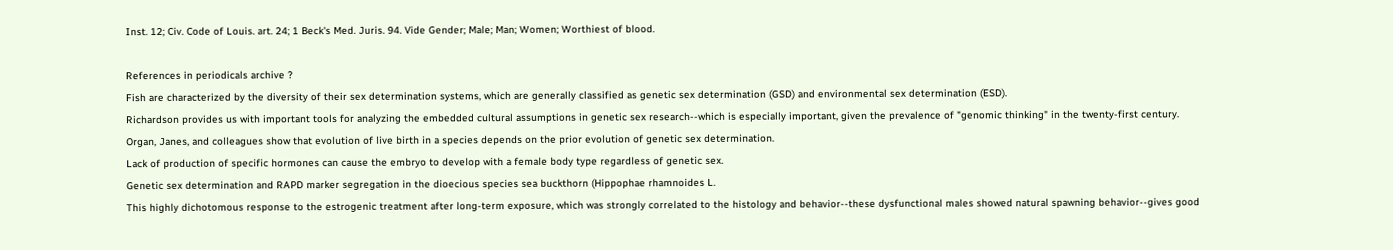Inst. 12; Civ. Code of Louis. art. 24; 1 Beck's Med. Juris. 94. Vide Gender; Male; Man; Women; Worthiest of blood.

References in periodicals archive ?
Fish are characterized by the diversity of their sex determination systems, which are generally classified as genetic sex determination (GSD) and environmental sex determination (ESD).
Richardson provides us with important tools for analyzing the embedded cultural assumptions in genetic sex research--which is especially important, given the prevalence of "genomic thinking" in the twenty-first century.
Organ, Janes, and colleagues show that evolution of live birth in a species depends on the prior evolution of genetic sex determination.
Lack of production of specific hormones can cause the embryo to develop with a female body type regardless of genetic sex.
Genetic sex determination and RAPD marker segregation in the dioecious species sea buckthorn (Hippophae rhamnoides L.
This highly dichotomous response to the estrogenic treatment after long-term exposure, which was strongly correlated to the histology and behavior--these dysfunctional males showed natural spawning behavior--gives good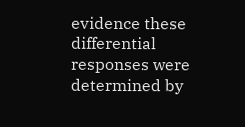evidence these differential responses were determined by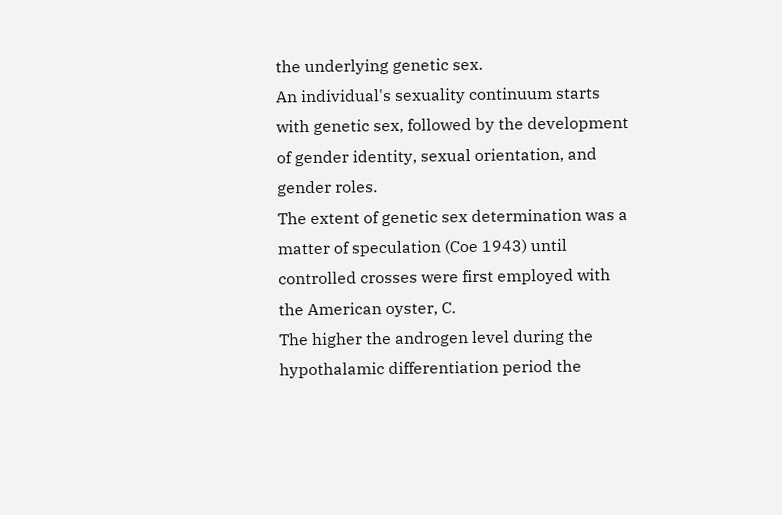the underlying genetic sex.
An individual's sexuality continuum starts with genetic sex, followed by the development of gender identity, sexual orientation, and gender roles.
The extent of genetic sex determination was a matter of speculation (Coe 1943) until controlled crosses were first employed with the American oyster, C.
The higher the androgen level during the hypothalamic differentiation period the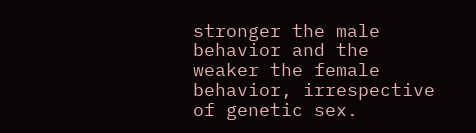stronger the male behavior and the weaker the female behavior, irrespective of genetic sex.